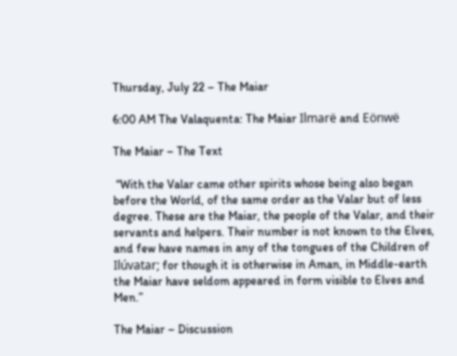Thursday, July 22 – The Maiar

6:00 AM The Valaquenta: The Maiar Ilmarë and Eönwë

The Maiar – The Text

 “With the Valar came other spirits whose being also began before the World, of the same order as the Valar but of less degree. These are the Maiar, the people of the Valar, and their servants and helpers. Their number is not known to the Elves, and few have names in any of the tongues of the Children of Ilúvatar; for though it is otherwise in Aman, in Middle-earth the Maiar have seldom appeared in form visible to Elves and Men.”

The Maiar – Discussion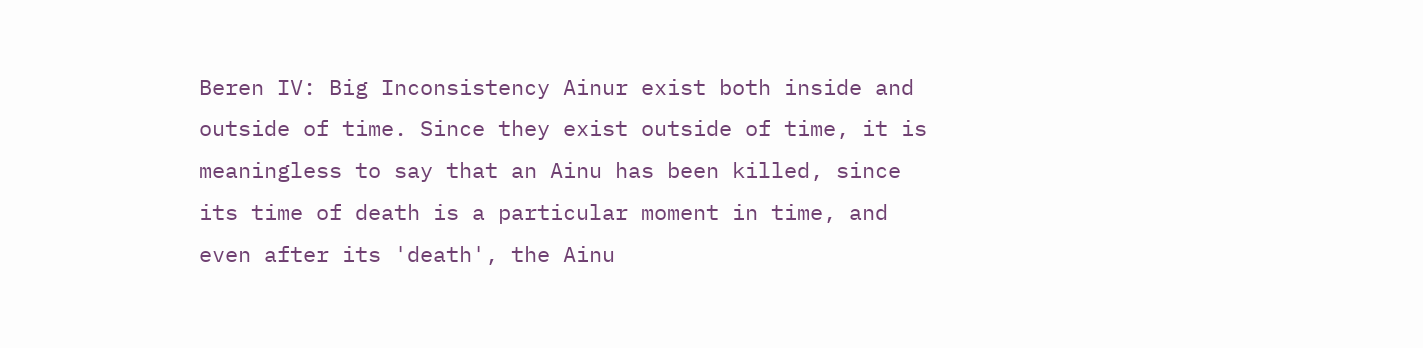Beren IV: Big Inconsistency Ainur exist both inside and outside of time. Since they exist outside of time, it is meaningless to say that an Ainu has been killed, since its time of death is a particular moment in time, and even after its 'death', the Ainu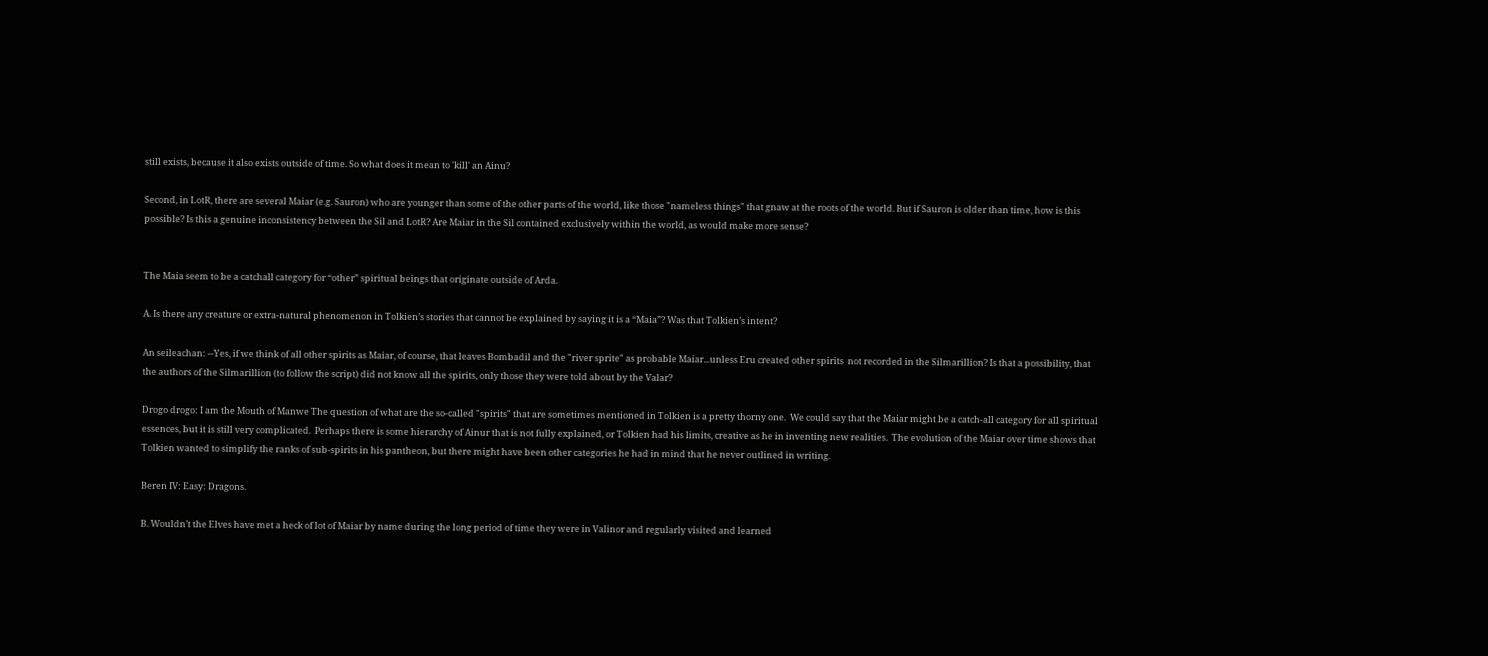still exists, because it also exists outside of time. So what does it mean to 'kill' an Ainu?

Second, in LotR, there are several Maiar (e.g. Sauron) who are younger than some of the other parts of the world, like those "nameless things" that gnaw at the roots of the world. But if Sauron is older than time, how is this possible? Is this a genuine inconsistency between the Sil and LotR? Are Maiar in the Sil contained exclusively within the world, as would make more sense?


The Maia seem to be a catchall category for “other” spiritual beings that originate outside of Arda.

A. Is there any creature or extra-natural phenomenon in Tolkien’s stories that cannot be explained by saying it is a “Maia”? Was that Tolkien’s intent?

An seileachan: --Yes, if we think of all other spirits as Maiar, of course, that leaves Bombadil and the "river sprite" as probable Maiar...unless Eru created other spirits  not recorded in the Silmarillion? Is that a possibility, that the authors of the Silmarillion (to follow the script) did not know all the spirits, only those they were told about by the Valar?

Drogo drogo: I am the Mouth of Manwe The question of what are the so-called "spirits" that are sometimes mentioned in Tolkien is a pretty thorny one.  We could say that the Maiar might be a catch-all category for all spiritual essences, but it is still very complicated.  Perhaps there is some hierarchy of Ainur that is not fully explained, or Tolkien had his limits, creative as he in inventing new realities.  The evolution of the Maiar over time shows that Tolkien wanted to simplify the ranks of sub-spirits in his pantheon, but there might have been other categories he had in mind that he never outlined in writing.

Beren IV: Easy: Dragons.

B. Wouldn’t the Elves have met a heck of lot of Maiar by name during the long period of time they were in Valinor and regularly visited and learned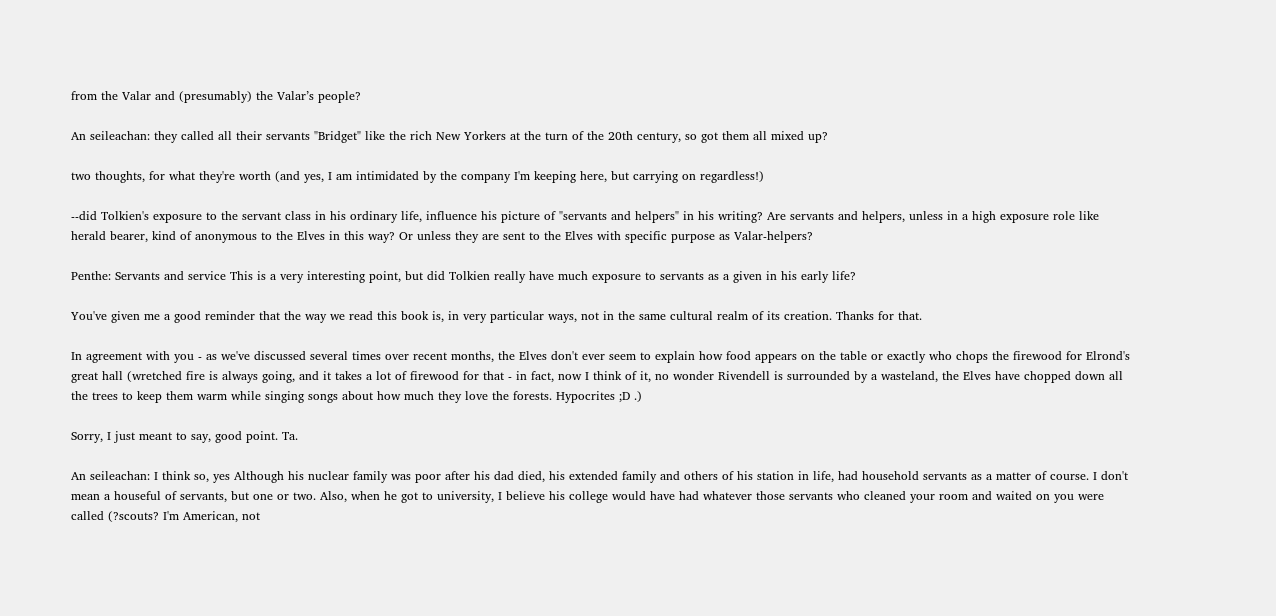from the Valar and (presumably) the Valar’s people?

An seileachan: they called all their servants "Bridget" like the rich New Yorkers at the turn of the 20th century, so got them all mixed up?

two thoughts, for what they're worth (and yes, I am intimidated by the company I'm keeping here, but carrying on regardless!)

--did Tolkien's exposure to the servant class in his ordinary life, influence his picture of "servants and helpers" in his writing? Are servants and helpers, unless in a high exposure role like herald bearer, kind of anonymous to the Elves in this way? Or unless they are sent to the Elves with specific purpose as Valar-helpers?

Penthe: Servants and service This is a very interesting point, but did Tolkien really have much exposure to servants as a given in his early life?

You've given me a good reminder that the way we read this book is, in very particular ways, not in the same cultural realm of its creation. Thanks for that.

In agreement with you - as we've discussed several times over recent months, the Elves don't ever seem to explain how food appears on the table or exactly who chops the firewood for Elrond's great hall (wretched fire is always going, and it takes a lot of firewood for that - in fact, now I think of it, no wonder Rivendell is surrounded by a wasteland, the Elves have chopped down all the trees to keep them warm while singing songs about how much they love the forests. Hypocrites ;D .)

Sorry, I just meant to say, good point. Ta.

An seileachan: I think so, yes Although his nuclear family was poor after his dad died, his extended family and others of his station in life, had household servants as a matter of course. I don't mean a houseful of servants, but one or two. Also, when he got to university, I believe his college would have had whatever those servants who cleaned your room and waited on you were called (?scouts? I'm American, not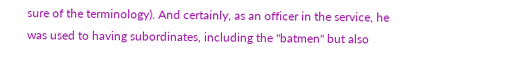sure of the terminology). And certainly, as an officer in the service, he was used to having subordinates, including the "batmen" but also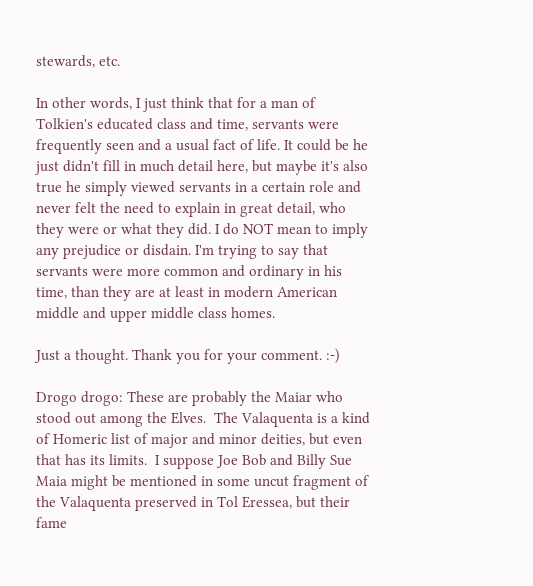stewards, etc.

In other words, I just think that for a man of Tolkien's educated class and time, servants were frequently seen and a usual fact of life. It could be he just didn't fill in much detail here, but maybe it's also true he simply viewed servants in a certain role and never felt the need to explain in great detail, who they were or what they did. I do NOT mean to imply any prejudice or disdain. I'm trying to say that servants were more common and ordinary in his time, than they are at least in modern American middle and upper middle class homes.

Just a thought. Thank you for your comment. :-)

Drogo drogo: These are probably the Maiar who stood out among the Elves.  The Valaquenta is a kind of Homeric list of major and minor deities, but even that has its limits.  I suppose Joe Bob and Billy Sue Maia might be mentioned in some uncut fragment of the Valaquenta preserved in Tol Eressea, but their fame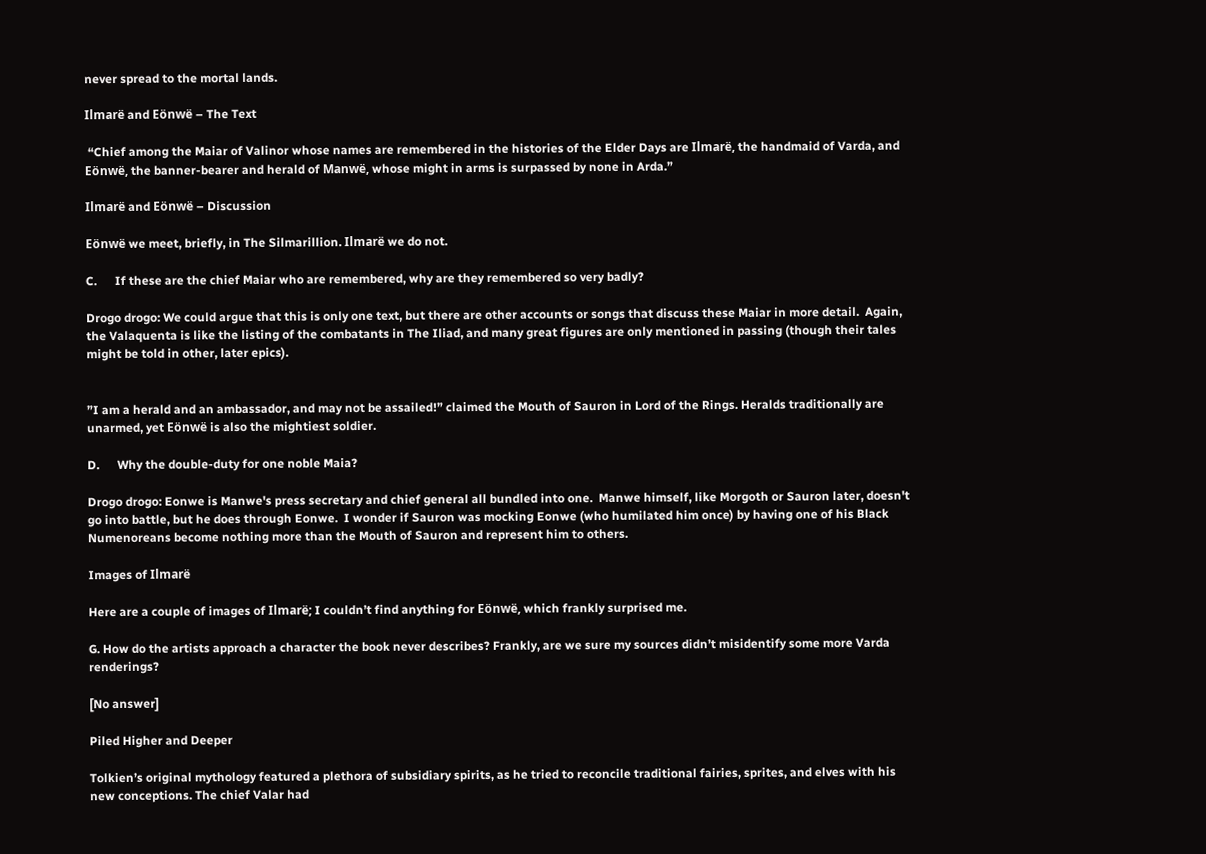never spread to the mortal lands.

Ilmarë and Eönwë – The Text

 “Chief among the Maiar of Valinor whose names are remembered in the histories of the Elder Days are Ilmarë, the handmaid of Varda, and Eönwë, the banner-bearer and herald of Manwë, whose might in arms is surpassed by none in Arda.”

Ilmarë and Eönwë – Discussion

Eönwë we meet, briefly, in The Silmarillion. Ilmarë we do not.

C.      If these are the chief Maiar who are remembered, why are they remembered so very badly?

Drogo drogo: We could argue that this is only one text, but there are other accounts or songs that discuss these Maiar in more detail.  Again, the Valaquenta is like the listing of the combatants in The Iliad, and many great figures are only mentioned in passing (though their tales might be told in other, later epics).


”I am a herald and an ambassador, and may not be assailed!” claimed the Mouth of Sauron in Lord of the Rings. Heralds traditionally are unarmed, yet Eönwë is also the mightiest soldier.

D.      Why the double-duty for one noble Maia?

Drogo drogo: Eonwe is Manwe's press secretary and chief general all bundled into one.  Manwe himself, like Morgoth or Sauron later, doesn't go into battle, but he does through Eonwe.  I wonder if Sauron was mocking Eonwe (who humilated him once) by having one of his Black Numenoreans become nothing more than the Mouth of Sauron and represent him to others.

Images of Ilmarë

Here are a couple of images of Ilmarë; I couldn’t find anything for Eönwë, which frankly surprised me.

G. How do the artists approach a character the book never describes? Frankly, are we sure my sources didn’t misidentify some more Varda renderings?

[No answer]

Piled Higher and Deeper

Tolkien’s original mythology featured a plethora of subsidiary spirits, as he tried to reconcile traditional fairies, sprites, and elves with his new conceptions. The chief Valar had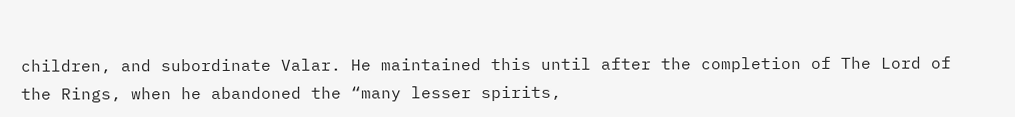children, and subordinate Valar. He maintained this until after the completion of The Lord of the Rings, when he abandoned the “many lesser spirits,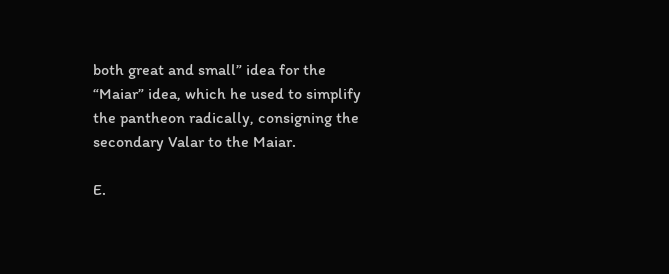both great and small” idea for the “Maiar” idea, which he used to simplify the pantheon radically, consigning the secondary Valar to the Maiar.

E.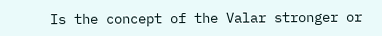Is the concept of the Valar stronger or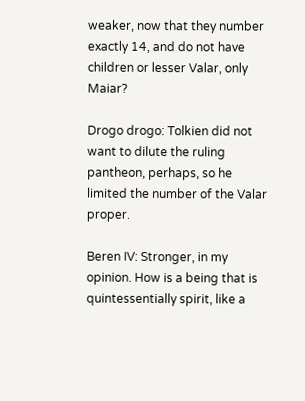weaker, now that they number exactly 14, and do not have children or lesser Valar, only Maiar?

Drogo drogo: Tolkien did not want to dilute the ruling pantheon, perhaps, so he limited the number of the Valar proper.

Beren IV: Stronger, in my opinion. How is a being that is quintessentially spirit, like a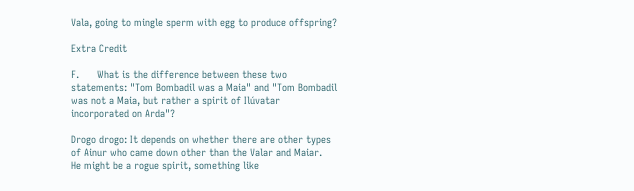Vala, going to mingle sperm with egg to produce offspring?

Extra Credit

F.      What is the difference between these two statements: "Tom Bombadil was a Maia" and "Tom Bombadil was not a Maia, but rather a spirit of Ilúvatar incorporated on Arda"?

Drogo drogo: It depends on whether there are other types of Ainur who came down other than the Valar and Maiar.  He might be a rogue spirit, something like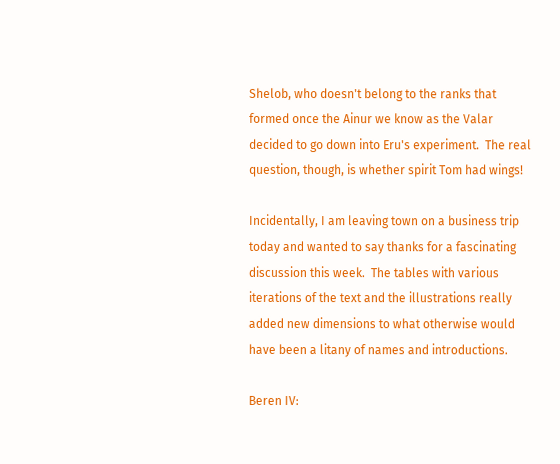Shelob, who doesn't belong to the ranks that formed once the Ainur we know as the Valar decided to go down into Eru's experiment.  The real question, though, is whether spirit Tom had wings!

Incidentally, I am leaving town on a business trip today and wanted to say thanks for a fascinating discussion this week.  The tables with various iterations of the text and the illustrations really added new dimensions to what otherwise would have been a litany of names and introductions.

Beren IV: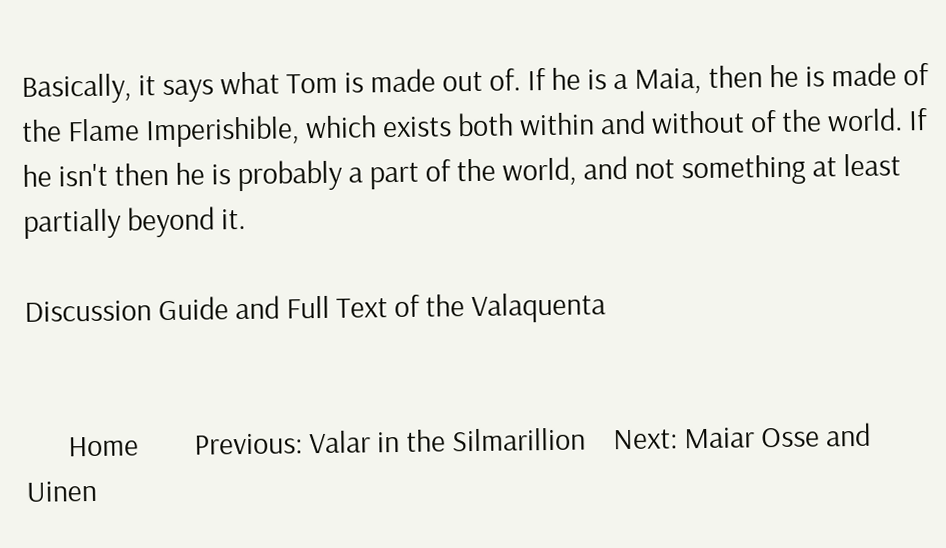Basically, it says what Tom is made out of. If he is a Maia, then he is made of the Flame Imperishible, which exists both within and without of the world. If he isn't then he is probably a part of the world, and not something at least partially beyond it.

Discussion Guide and Full Text of the Valaquenta


      Home        Previous: Valar in the Silmarillion    Next: Maiar Osse and Uinen